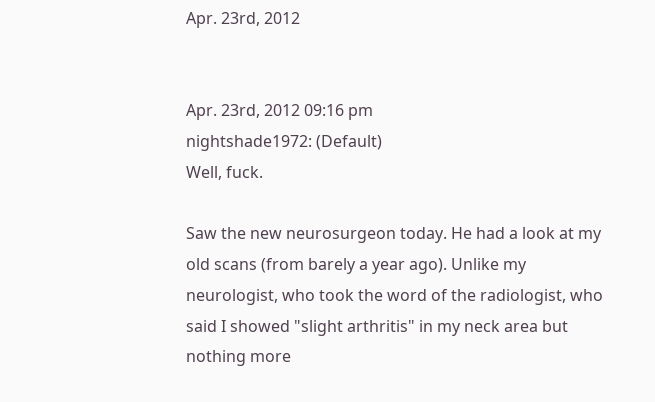Apr. 23rd, 2012


Apr. 23rd, 2012 09:16 pm
nightshade1972: (Default)
Well, fuck.

Saw the new neurosurgeon today. He had a look at my old scans (from barely a year ago). Unlike my neurologist, who took the word of the radiologist, who said I showed "slight arthritis" in my neck area but nothing more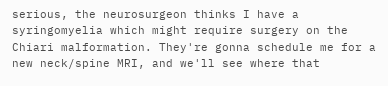serious, the neurosurgeon thinks I have a syringomyelia which might require surgery on the Chiari malformation. They're gonna schedule me for a new neck/spine MRI, and we'll see where that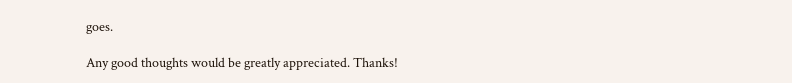goes.

Any good thoughts would be greatly appreciated. Thanks!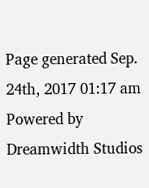Page generated Sep. 24th, 2017 01:17 am
Powered by Dreamwidth Studios